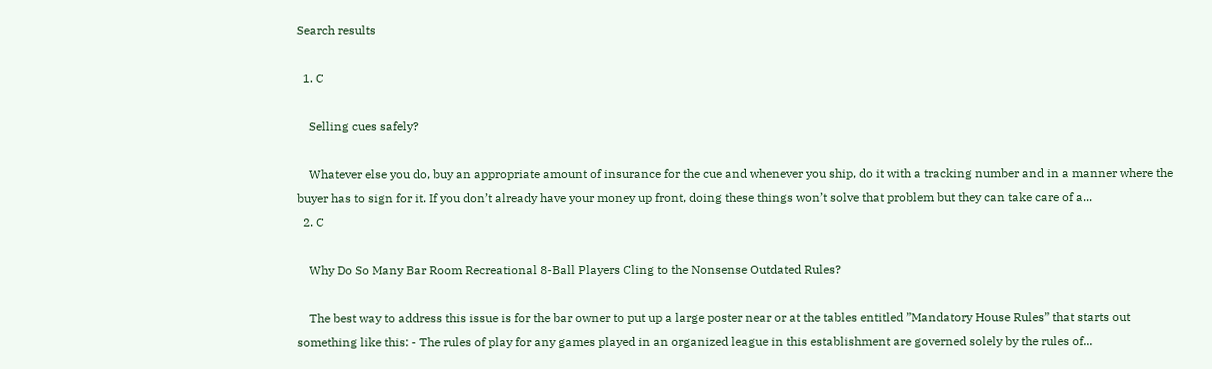Search results

  1. C

    Selling cues safely?

    Whatever else you do, buy an appropriate amount of insurance for the cue and whenever you ship, do it with a tracking number and in a manner where the buyer has to sign for it. If you don’t already have your money up front, doing these things won’t solve that problem but they can take care of a...
  2. C

    Why Do So Many Bar Room Recreational 8-Ball Players Cling to the Nonsense Outdated Rules?

    The best way to address this issue is for the bar owner to put up a large poster near or at the tables entitled ”Mandatory House Rules” that starts out something like this: - The rules of play for any games played in an organized league in this establishment are governed solely by the rules of...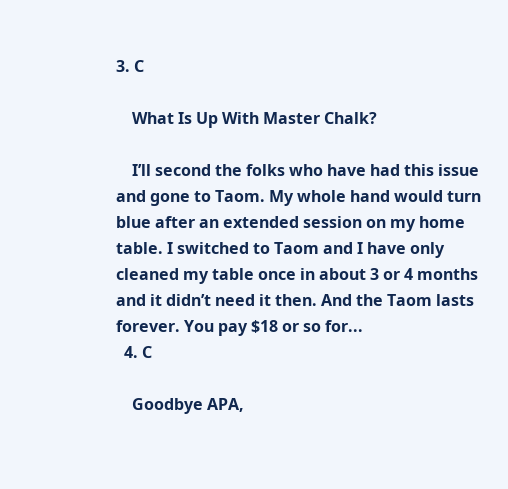3. C

    What Is Up With Master Chalk?

    I’ll second the folks who have had this issue and gone to Taom. My whole hand would turn blue after an extended session on my home table. I switched to Taom and I have only cleaned my table once in about 3 or 4 months and it didn’t need it then. And the Taom lasts forever. You pay $18 or so for...
  4. C

    Goodbye APA,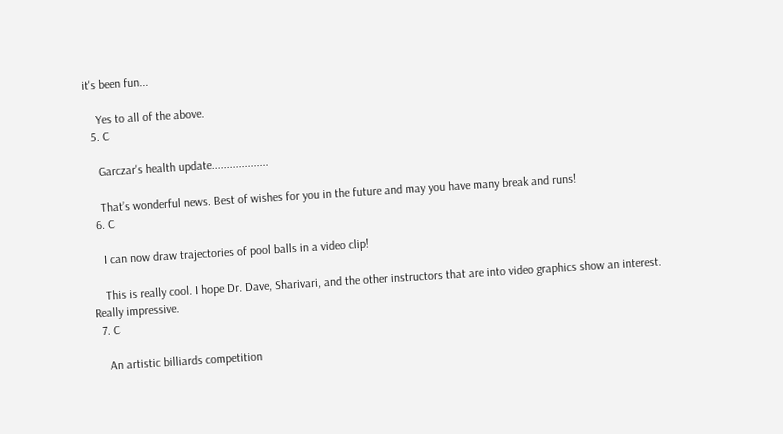it's been fun...

    Yes to all of the above.
  5. C

    Garczar's health update...................

    That’s wonderful news. Best of wishes for you in the future and may you have many break and runs!
  6. C

    I can now draw trajectories of pool balls in a video clip!

    This is really cool. I hope Dr. Dave, Sharivari, and the other instructors that are into video graphics show an interest. Really impressive.
  7. C

    An artistic billiards competition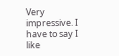Very impressive. I have to say I like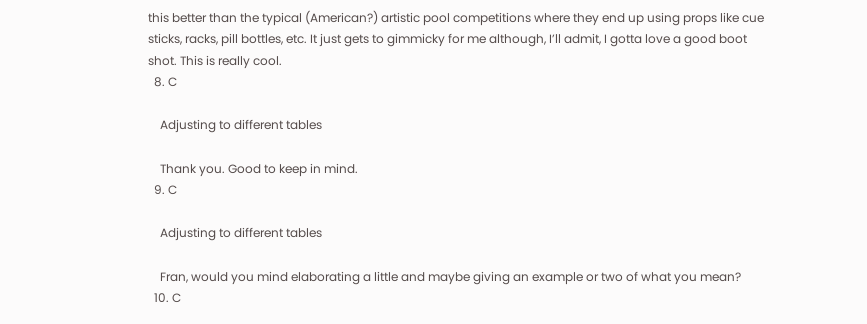this better than the typical (American?) artistic pool competitions where they end up using props like cue sticks, racks, pill bottles, etc. It just gets to gimmicky for me although, I’ll admit, I gotta love a good boot shot. This is really cool.
  8. C

    Adjusting to different tables

    Thank you. Good to keep in mind.
  9. C

    Adjusting to different tables

    Fran, would you mind elaborating a little and maybe giving an example or two of what you mean?
  10. C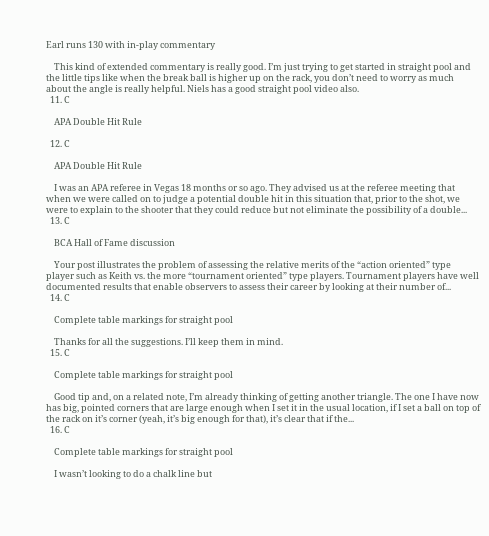Earl runs 130 with in-play commentary

    This kind of extended commentary is really good. I’m just trying to get started in straight pool and the little tips like when the break ball is higher up on the rack, you don’t need to worry as much about the angle is really helpful. Niels has a good straight pool video also.
  11. C

    APA Double Hit Rule

  12. C

    APA Double Hit Rule

    I was an APA referee in Vegas 18 months or so ago. They advised us at the referee meeting that when we were called on to judge a potential double hit in this situation that, prior to the shot, we were to explain to the shooter that they could reduce but not eliminate the possibility of a double...
  13. C

    BCA Hall of Fame discussion

    Your post illustrates the problem of assessing the relative merits of the “action oriented” type player such as Keith vs. the more “tournament oriented” type players. Tournament players have well documented results that enable observers to assess their career by looking at their number of...
  14. C

    Complete table markings for straight pool

    Thanks for all the suggestions. I’ll keep them in mind.
  15. C

    Complete table markings for straight pool

    Good tip and, on a related note, I’m already thinking of getting another triangle. The one I have now has big, pointed corners that are large enough when I set it in the usual location, if I set a ball on top of the rack on it’s corner (yeah, it’s big enough for that), it’s clear that if the...
  16. C

    Complete table markings for straight pool

    I wasn’t looking to do a chalk line but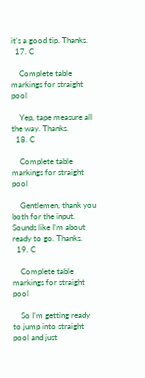it’s a good tip. Thanks.
  17. C

    Complete table markings for straight pool

    Yep, tape measure all the way. Thanks.
  18. C

    Complete table markings for straight pool

    Gentlemen, thank you both for the input. Sounds like I’m about ready to go. Thanks.
  19. C

    Complete table markings for straight pool

    So I’m getting ready to jump into straight pool and just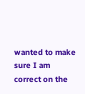wanted to make sure I am correct on the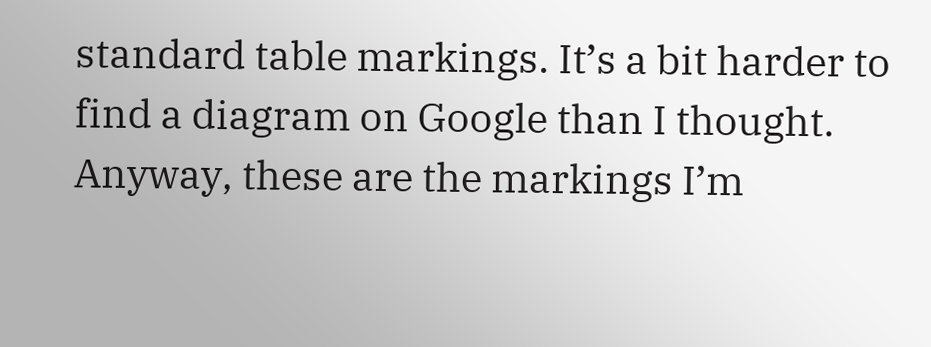standard table markings. It’s a bit harder to find a diagram on Google than I thought. Anyway, these are the markings I’m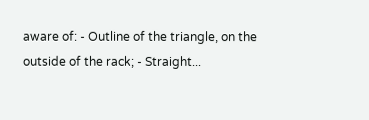aware of: - Outline of the triangle, on the outside of the rack; - Straight...